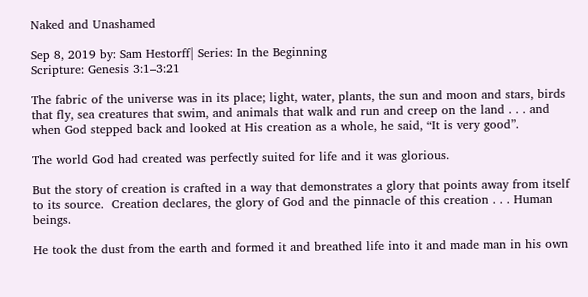Naked and Unashamed

Sep 8, 2019 by: Sam Hestorff| Series: In the Beginning
Scripture: Genesis 3:1–3:21

The fabric of the universe was in its place; light, water, plants, the sun and moon and stars, birds that fly, sea creatures that swim, and animals that walk and run and creep on the land . . . and when God stepped back and looked at His creation as a whole, he said, “It is very good”.

The world God had created was perfectly suited for life and it was glorious.

But the story of creation is crafted in a way that demonstrates a glory that points away from itself to its source.  Creation declares, the glory of God and the pinnacle of this creation . . . Human beings.

He took the dust from the earth and formed it and breathed life into it and made man in his own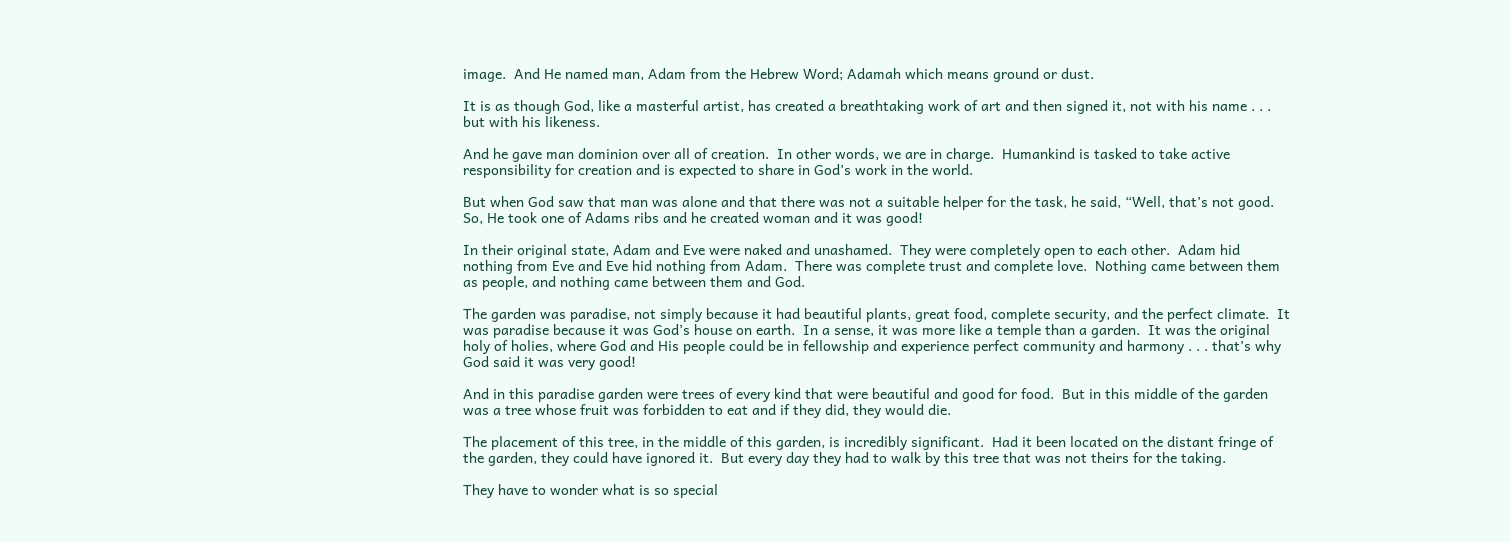image.  And He named man, Adam from the Hebrew Word; Adamah which means ground or dust.

It is as though God, like a masterful artist, has created a breathtaking work of art and then signed it, not with his name . . . but with his likeness.

And he gave man dominion over all of creation.  In other words, we are in charge.  Humankind is tasked to take active responsibility for creation and is expected to share in God’s work in the world.

But when God saw that man was alone and that there was not a suitable helper for the task, he said, “Well, that’s not good.  So, He took one of Adams ribs and he created woman and it was good!

In their original state, Adam and Eve were naked and unashamed.  They were completely open to each other.  Adam hid nothing from Eve and Eve hid nothing from Adam.  There was complete trust and complete love.  Nothing came between them as people, and nothing came between them and God.

The garden was paradise, not simply because it had beautiful plants, great food, complete security, and the perfect climate.  It was paradise because it was God’s house on earth.  In a sense, it was more like a temple than a garden.  It was the original holy of holies, where God and His people could be in fellowship and experience perfect community and harmony . . . that’s why God said it was very good!

And in this paradise garden were trees of every kind that were beautiful and good for food.  But in this middle of the garden was a tree whose fruit was forbidden to eat and if they did, they would die.

The placement of this tree, in the middle of this garden, is incredibly significant.  Had it been located on the distant fringe of the garden, they could have ignored it.  But every day they had to walk by this tree that was not theirs for the taking.

They have to wonder what is so special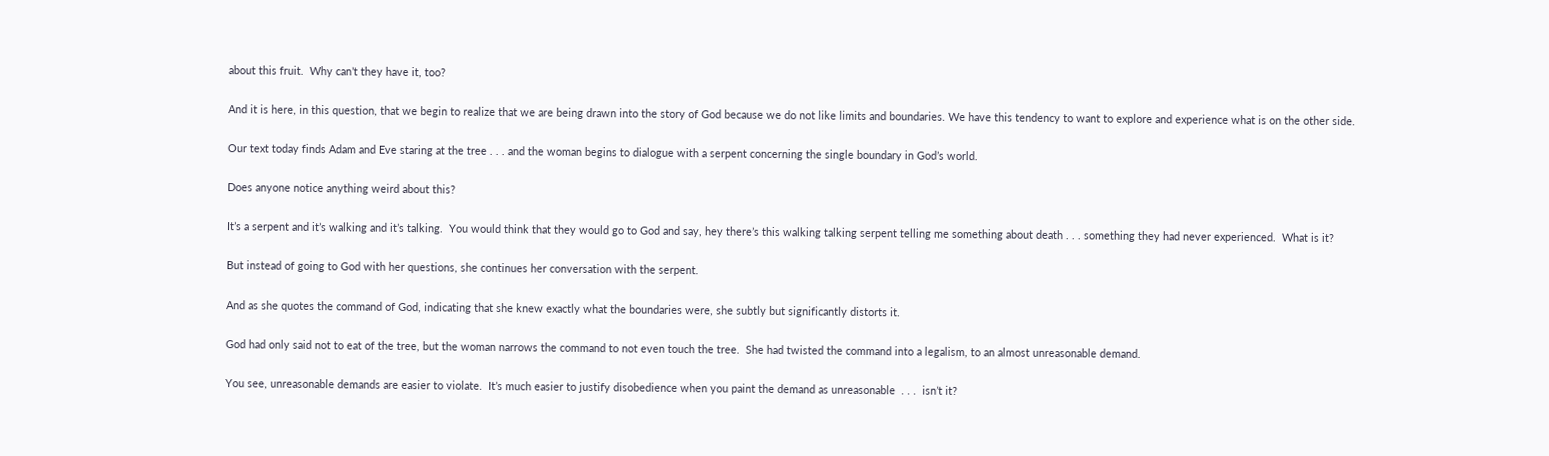about this fruit.  Why can’t they have it, too?

And it is here, in this question, that we begin to realize that we are being drawn into the story of God because we do not like limits and boundaries. We have this tendency to want to explore and experience what is on the other side.

Our text today finds Adam and Eve staring at the tree . . . and the woman begins to dialogue with a serpent concerning the single boundary in God’s world.

Does anyone notice anything weird about this?

It’s a serpent and it’s walking and it’s talking.  You would think that they would go to God and say, hey there’s this walking talking serpent telling me something about death . . . something they had never experienced.  What is it?

But instead of going to God with her questions, she continues her conversation with the serpent.

And as she quotes the command of God, indicating that she knew exactly what the boundaries were, she subtly but significantly distorts it.

God had only said not to eat of the tree, but the woman narrows the command to not even touch the tree.  She had twisted the command into a legalism, to an almost unreasonable demand.

You see, unreasonable demands are easier to violate.  It’s much easier to justify disobedience when you paint the demand as unreasonable  . . .  isn’t it?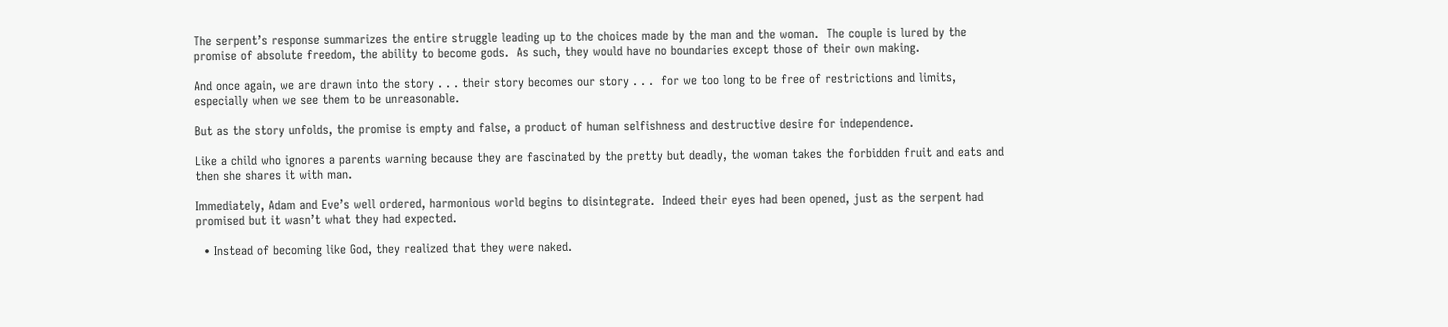The serpent’s response summarizes the entire struggle leading up to the choices made by the man and the woman.  The couple is lured by the promise of absolute freedom, the ability to become gods.  As such, they would have no boundaries except those of their own making.

And once again, we are drawn into the story . . . their story becomes our story . . .  for we too long to be free of restrictions and limits, especially when we see them to be unreasonable.

But as the story unfolds, the promise is empty and false, a product of human selfishness and destructive desire for independence.

Like a child who ignores a parents warning because they are fascinated by the pretty but deadly, the woman takes the forbidden fruit and eats and then she shares it with man.

Immediately, Adam and Eve’s well ordered, harmonious world begins to disintegrate.  Indeed their eyes had been opened, just as the serpent had promised but it wasn’t what they had expected.

  • Instead of becoming like God, they realized that they were naked.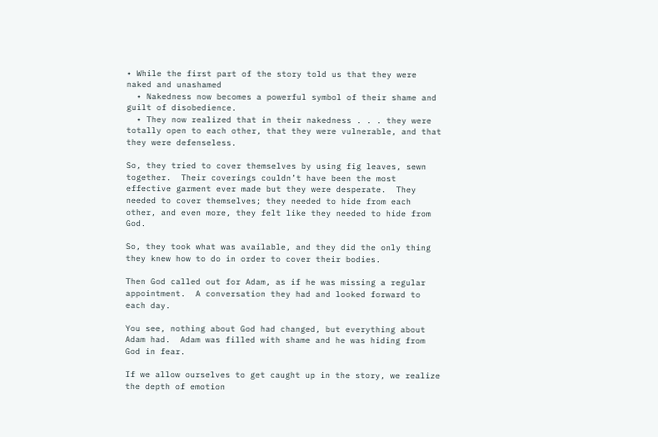• While the first part of the story told us that they were naked and unashamed
  • Nakedness now becomes a powerful symbol of their shame and guilt of disobedience.
  • They now realized that in their nakedness . . . they were totally open to each other, that they were vulnerable, and that they were defenseless.

So, they tried to cover themselves by using fig leaves, sewn together.  Their coverings couldn’t have been the most effective garment ever made but they were desperate.  They needed to cover themselves; they needed to hide from each other, and even more, they felt like they needed to hide from God.

So, they took what was available, and they did the only thing they knew how to do in order to cover their bodies.

Then God called out for Adam, as if he was missing a regular appointment.  A conversation they had and looked forward to each day.

You see, nothing about God had changed, but everything about Adam had.  Adam was filled with shame and he was hiding from God in fear.

If we allow ourselves to get caught up in the story, we realize the depth of emotion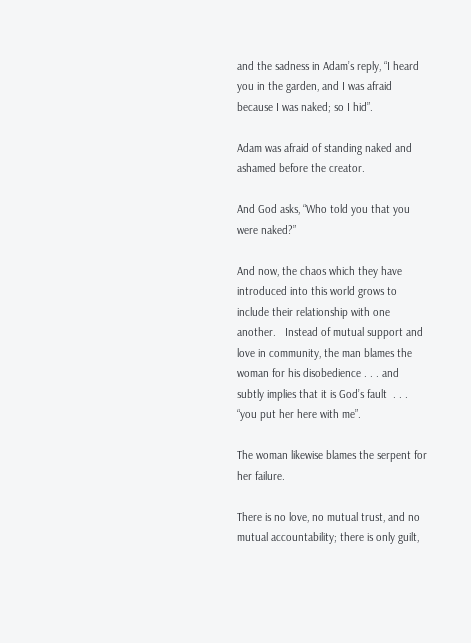and the sadness in Adam’s reply, “I heard you in the garden, and I was afraid because I was naked; so I hid”.

Adam was afraid of standing naked and ashamed before the creator.

And God asks, “Who told you that you were naked?”

And now, the chaos which they have introduced into this world grows to include their relationship with one another.   Instead of mutual support and love in community, the man blames the woman for his disobedience . . . and subtly implies that it is God’s fault  . . . “you put her here with me”.

The woman likewise blames the serpent for her failure.

There is no love, no mutual trust, and no mutual accountability; there is only guilt,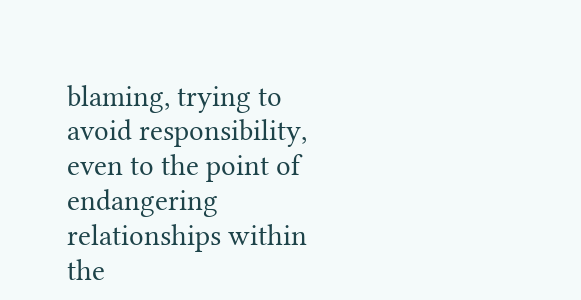blaming, trying to avoid responsibility, even to the point of endangering relationships within the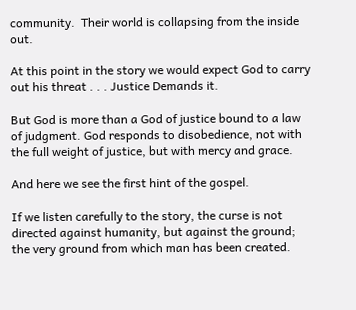community.  Their world is collapsing from the inside out.

At this point in the story we would expect God to carry out his threat . . . Justice Demands it.

But God is more than a God of justice bound to a law of judgment. God responds to disobedience, not with the full weight of justice, but with mercy and grace.

And here we see the first hint of the gospel.

If we listen carefully to the story, the curse is not directed against humanity, but against the ground; the very ground from which man has been created.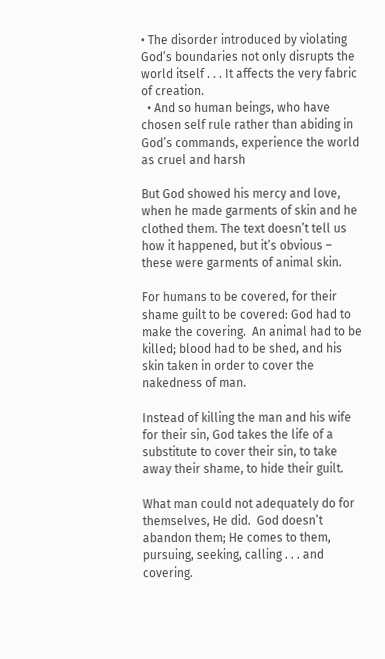• The disorder introduced by violating God’s boundaries not only disrupts the world itself . . . It affects the very fabric of creation.
  • And so human beings, who have chosen self rule rather than abiding in God’s commands, experience the world as cruel and harsh

But God showed his mercy and love, when he made garments of skin and he clothed them. The text doesn’t tell us how it happened, but it’s obvious – these were garments of animal skin.

For humans to be covered, for their shame guilt to be covered: God had to make the covering.  An animal had to be killed; blood had to be shed, and his skin taken in order to cover the nakedness of man.

Instead of killing the man and his wife for their sin, God takes the life of a substitute to cover their sin, to take away their shame, to hide their guilt.

What man could not adequately do for themselves, He did.  God doesn’t abandon them; He comes to them, pursuing, seeking, calling . . . and covering.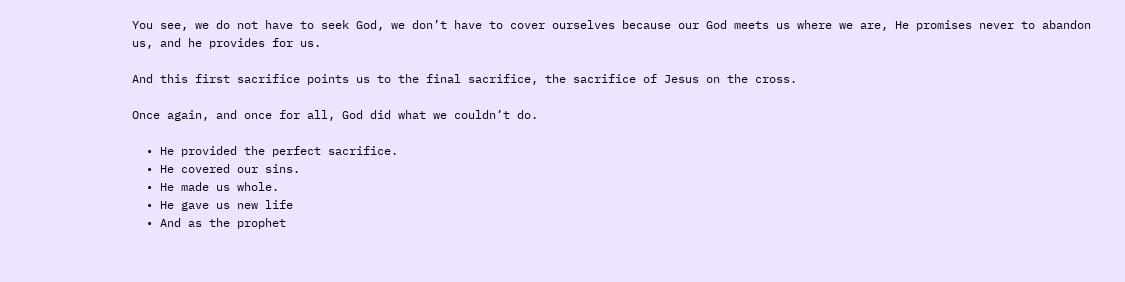You see, we do not have to seek God, we don’t have to cover ourselves because our God meets us where we are, He promises never to abandon us, and he provides for us.

And this first sacrifice points us to the final sacrifice, the sacrifice of Jesus on the cross.

Once again, and once for all, God did what we couldn’t do.

  • He provided the perfect sacrifice.
  • He covered our sins.
  • He made us whole.
  • He gave us new life
  • And as the prophet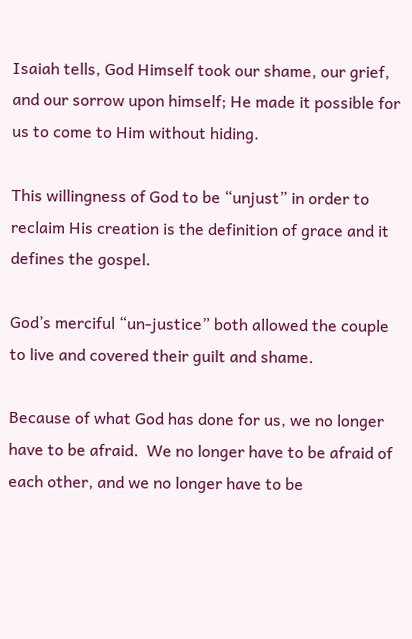Isaiah tells, God Himself took our shame, our grief, and our sorrow upon himself; He made it possible for us to come to Him without hiding.

This willingness of God to be “unjust” in order to reclaim His creation is the definition of grace and it defines the gospel.

God’s merciful “un-justice” both allowed the couple to live and covered their guilt and shame.

Because of what God has done for us, we no longer have to be afraid.  We no longer have to be afraid of each other, and we no longer have to be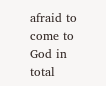afraid to come to God in total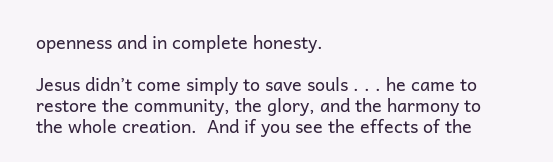openness and in complete honesty.

Jesus didn’t come simply to save souls . . . he came to restore the community, the glory, and the harmony to the whole creation.  And if you see the effects of the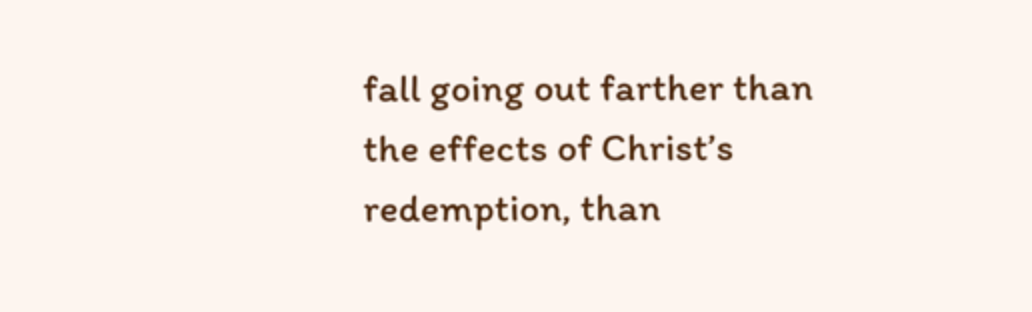fall going out farther than the effects of Christ’s redemption, than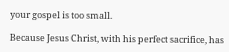your gospel is too small.

Because Jesus Christ, with his perfect sacrifice, has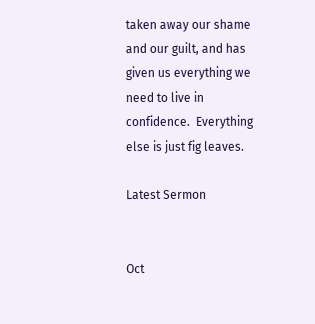taken away our shame and our guilt, and has given us everything we need to live in confidence.  Everything else is just fig leaves.

Latest Sermon


Oct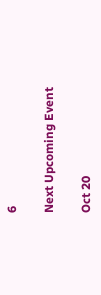6

Next Upcoming Event

Oct 20